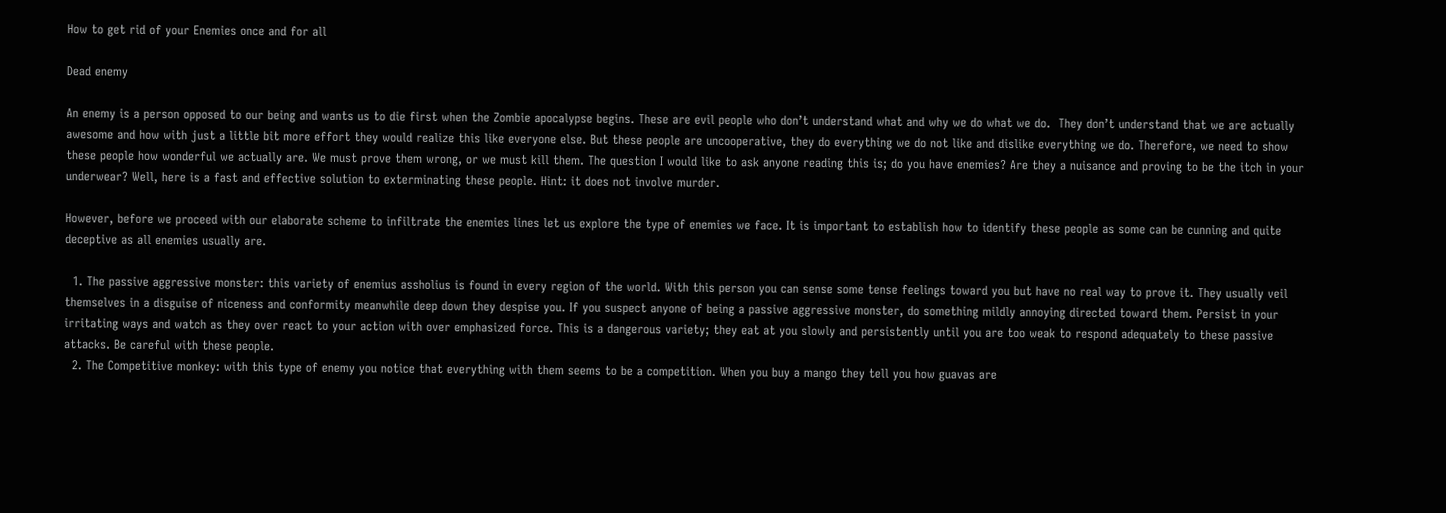How to get rid of your Enemies once and for all

Dead enemy

An enemy is a person opposed to our being and wants us to die first when the Zombie apocalypse begins. These are evil people who don’t understand what and why we do what we do.  They don’t understand that we are actually awesome and how with just a little bit more effort they would realize this like everyone else. But these people are uncooperative, they do everything we do not like and dislike everything we do. Therefore, we need to show these people how wonderful we actually are. We must prove them wrong, or we must kill them. The question I would like to ask anyone reading this is; do you have enemies? Are they a nuisance and proving to be the itch in your underwear? Well, here is a fast and effective solution to exterminating these people. Hint: it does not involve murder.

However, before we proceed with our elaborate scheme to infiltrate the enemies lines let us explore the type of enemies we face. It is important to establish how to identify these people as some can be cunning and quite deceptive as all enemies usually are.

  1. The passive aggressive monster: this variety of enemius assholius is found in every region of the world. With this person you can sense some tense feelings toward you but have no real way to prove it. They usually veil themselves in a disguise of niceness and conformity meanwhile deep down they despise you. If you suspect anyone of being a passive aggressive monster, do something mildly annoying directed toward them. Persist in your irritating ways and watch as they over react to your action with over emphasized force. This is a dangerous variety; they eat at you slowly and persistently until you are too weak to respond adequately to these passive attacks. Be careful with these people.
  2. The Competitive monkey: with this type of enemy you notice that everything with them seems to be a competition. When you buy a mango they tell you how guavas are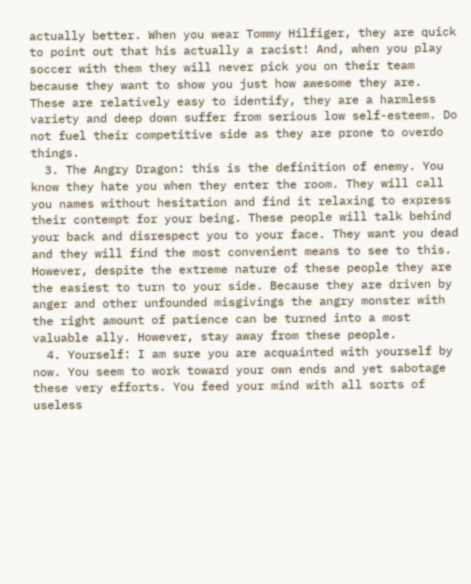actually better. When you wear Tommy Hilfiger, they are quick to point out that his actually a racist! And, when you play soccer with them they will never pick you on their team because they want to show you just how awesome they are. These are relatively easy to identify, they are a harmless variety and deep down suffer from serious low self-esteem. Do not fuel their competitive side as they are prone to overdo things.
  3. The Angry Dragon: this is the definition of enemy. You know they hate you when they enter the room. They will call you names without hesitation and find it relaxing to express their contempt for your being. These people will talk behind your back and disrespect you to your face. They want you dead and they will find the most convenient means to see to this. However, despite the extreme nature of these people they are the easiest to turn to your side. Because they are driven by anger and other unfounded misgivings the angry monster with the right amount of patience can be turned into a most valuable ally. However, stay away from these people.
  4. Yourself: I am sure you are acquainted with yourself by now. You seem to work toward your own ends and yet sabotage these very efforts. You feed your mind with all sorts of useless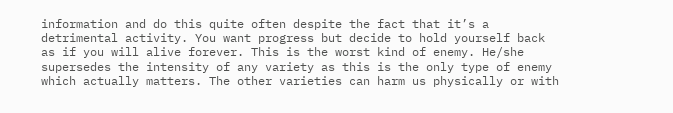information and do this quite often despite the fact that it’s a detrimental activity. You want progress but decide to hold yourself back as if you will alive forever. This is the worst kind of enemy. He/she supersedes the intensity of any variety as this is the only type of enemy which actually matters. The other varieties can harm us physically or with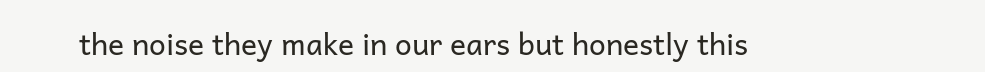the noise they make in our ears but honestly this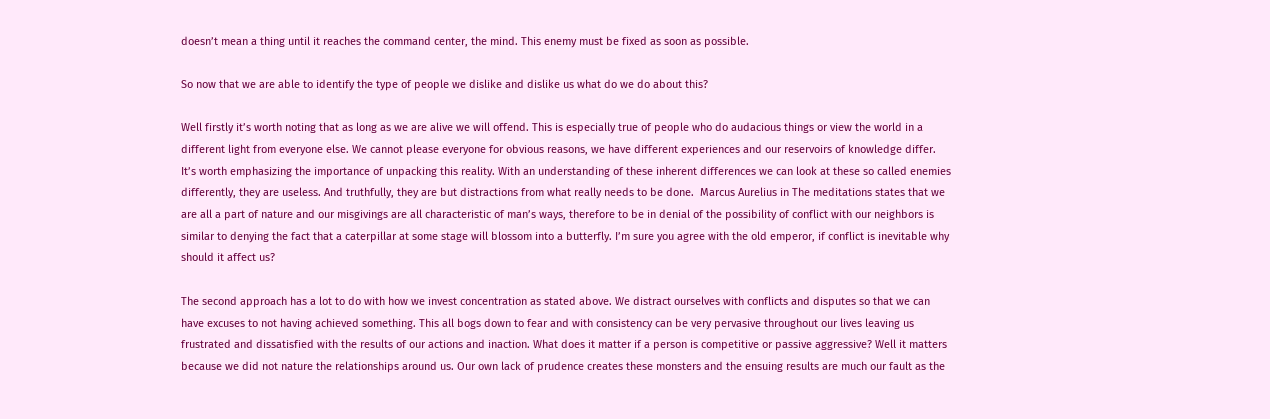doesn’t mean a thing until it reaches the command center, the mind. This enemy must be fixed as soon as possible.

So now that we are able to identify the type of people we dislike and dislike us what do we do about this?

Well firstly it’s worth noting that as long as we are alive we will offend. This is especially true of people who do audacious things or view the world in a different light from everyone else. We cannot please everyone for obvious reasons, we have different experiences and our reservoirs of knowledge differ. It’s worth emphasizing the importance of unpacking this reality. With an understanding of these inherent differences we can look at these so called enemies differently, they are useless. And truthfully, they are but distractions from what really needs to be done.  Marcus Aurelius in The meditations states that we are all a part of nature and our misgivings are all characteristic of man’s ways, therefore to be in denial of the possibility of conflict with our neighbors is similar to denying the fact that a caterpillar at some stage will blossom into a butterfly. I’m sure you agree with the old emperor, if conflict is inevitable why should it affect us?

The second approach has a lot to do with how we invest concentration as stated above. We distract ourselves with conflicts and disputes so that we can have excuses to not having achieved something. This all bogs down to fear and with consistency can be very pervasive throughout our lives leaving us frustrated and dissatisfied with the results of our actions and inaction. What does it matter if a person is competitive or passive aggressive? Well it matters because we did not nature the relationships around us. Our own lack of prudence creates these monsters and the ensuing results are much our fault as the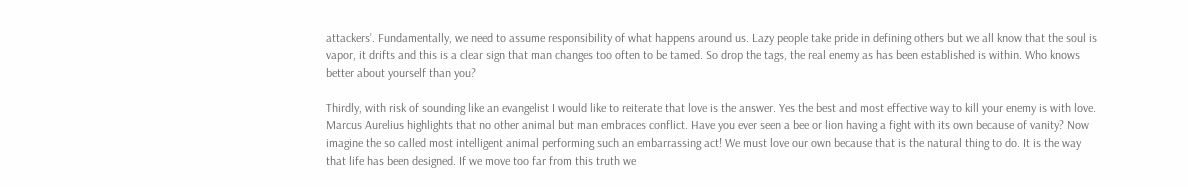attackers’. Fundamentally, we need to assume responsibility of what happens around us. Lazy people take pride in defining others but we all know that the soul is vapor, it drifts and this is a clear sign that man changes too often to be tamed. So drop the tags, the real enemy as has been established is within. Who knows better about yourself than you?

Thirdly, with risk of sounding like an evangelist I would like to reiterate that love is the answer. Yes the best and most effective way to kill your enemy is with love. Marcus Aurelius highlights that no other animal but man embraces conflict. Have you ever seen a bee or lion having a fight with its own because of vanity? Now imagine the so called most intelligent animal performing such an embarrassing act! We must love our own because that is the natural thing to do. It is the way that life has been designed. If we move too far from this truth we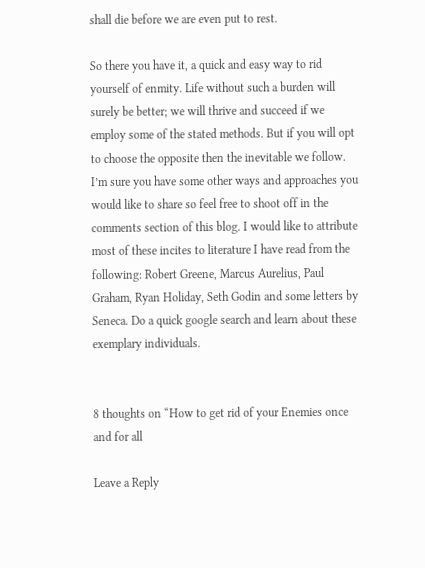shall die before we are even put to rest.

So there you have it, a quick and easy way to rid yourself of enmity. Life without such a burden will surely be better; we will thrive and succeed if we employ some of the stated methods. But if you will opt to choose the opposite then the inevitable we follow.  I’m sure you have some other ways and approaches you would like to share so feel free to shoot off in the comments section of this blog. I would like to attribute most of these incites to literature I have read from the following: Robert Greene, Marcus Aurelius, Paul Graham, Ryan Holiday, Seth Godin and some letters by Seneca. Do a quick google search and learn about these exemplary individuals.


8 thoughts on “How to get rid of your Enemies once and for all

Leave a Reply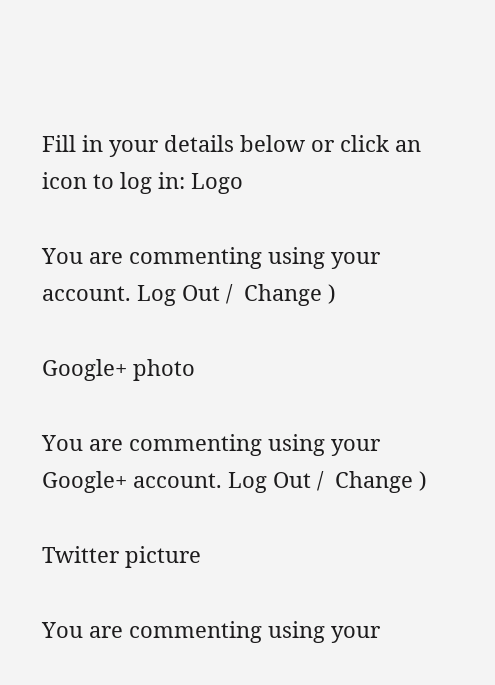Fill in your details below or click an icon to log in: Logo

You are commenting using your account. Log Out /  Change )

Google+ photo

You are commenting using your Google+ account. Log Out /  Change )

Twitter picture

You are commenting using your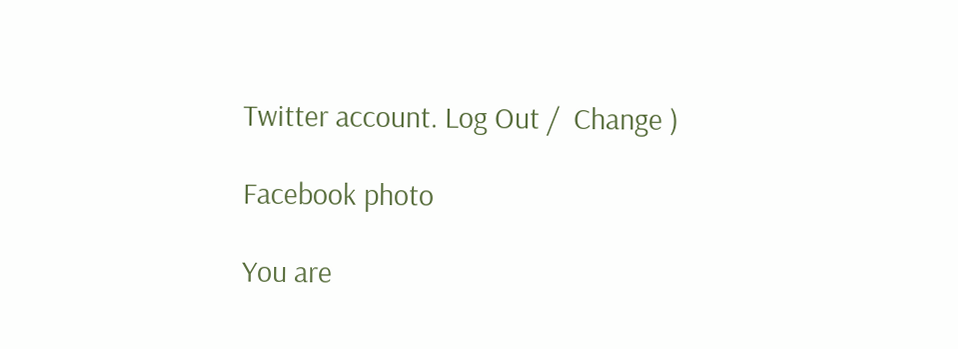Twitter account. Log Out /  Change )

Facebook photo

You are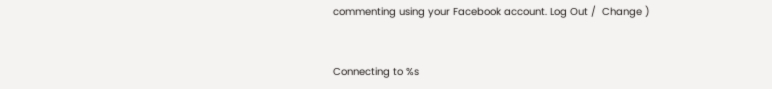commenting using your Facebook account. Log Out /  Change )


Connecting to %s